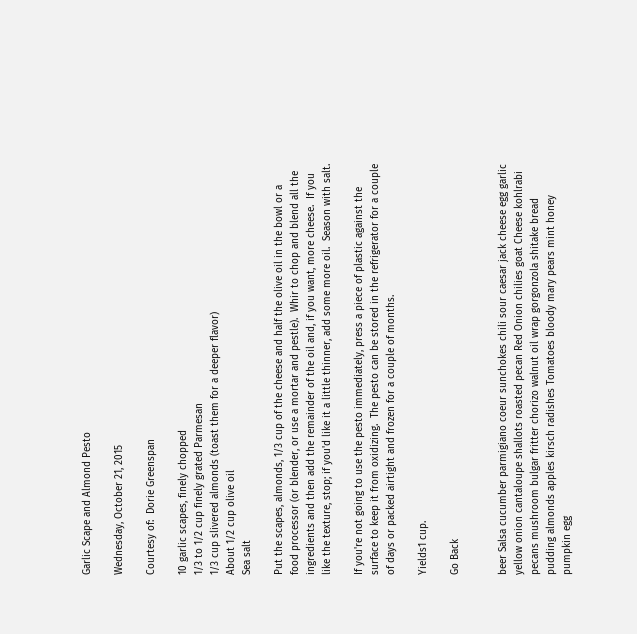Garlic Scape and Almond Pesto

Wednesday, October 21, 2015

Courtesy of:  Dorie Greenspan

10 garlic scapes, finely chopped
1/3 to 1/2 cup finely grated Parmesan
1/3 cup slivered almonds (toast them for a deeper flavor)
About 1/2 cup olive oil
Sea salt

Put the scapes, almonds, 1/3 cup of the cheese and half the olive oil in the bowl or a food processor (or blender, or use a mortar and pestle).  Whir to chop and blend all the ingredients and then add the remainder of the oil and, if you want, more cheese.  If you like the texture, stop; if you'd like it a little thinner, add some more oil.  Season with salt.

If you're not going to use the pesto immediately, press a piece of plastic against the surface to keep it from oxidizing.  The pesto can be stored in the refrigerator for a couple of days or packed airtight and frozen for a couple of months.

Yields1 cup.

Go Back


beer Salsa cucumber parmigiano coeur sunchokes chili sour caesar jack cheese egg garlic yellow onion cantaloupe shallots roasted pecan Red Onion chilies goat Cheese kohlrabi pecans mushroom bulgar fritter chorizo walnut oil wrap gorgonzola shitake bread pudding almonds apples kirsch radishes Tomatoes bloody mary pears mint honey pumpkin egg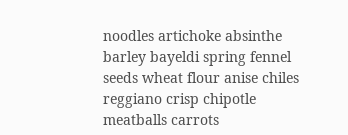noodles artichoke absinthe barley bayeldi spring fennel seeds wheat flour anise chiles reggiano crisp chipotle meatballs carrots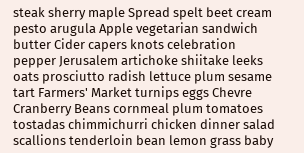steak sherry maple Spread spelt beet cream pesto arugula Apple vegetarian sandwich butter Cider capers knots celebration pepper Jerusalem artichoke shiitake leeks oats prosciutto radish lettuce plum sesame tart Farmers' Market turnips eggs Chevre Cranberry Beans cornmeal plum tomatoes tostadas chimmichurri chicken dinner salad scallions tenderloin bean lemon grass baby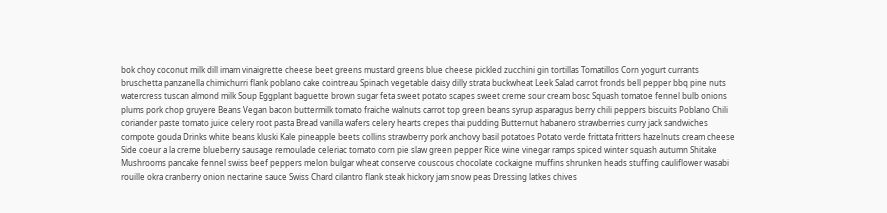bok choy coconut milk dill imam vinaigrette cheese beet greens mustard greens blue cheese pickled zucchini gin tortillas Tomatillos Corn yogurt currants bruschetta panzanella chimichurri flank poblano cake cointreau Spinach vegetable daisy dilly strata buckwheat Leek Salad carrot fronds bell pepper bbq pine nuts watercress tuscan almond milk Soup Eggplant baguette brown sugar feta sweet potato scapes sweet creme sour cream bosc Squash tomatoe fennel bulb onions plums pork chop gruyere Beans Vegan bacon buttermilk tomato fraiche walnuts carrot top green beans syrup asparagus berry chili peppers biscuits Poblano Chili coriander paste tomato juice celery root pasta Bread vanilla wafers celery hearts crepes thai pudding Butternut habanero strawberries curry jack sandwiches compote gouda Drinks white beans kluski Kale pineapple beets collins strawberry pork anchovy basil potatoes Potato verde frittata fritters hazelnuts cream cheese Side coeur a la creme blueberry sausage remoulade celeriac tomato corn pie slaw green pepper Rice wine vinegar ramps spiced winter squash autumn Shitake Mushrooms pancake fennel swiss beef peppers melon bulgar wheat conserve couscous chocolate cockaigne muffins shrunken heads stuffing cauliflower wasabi rouille okra cranberry onion nectarine sauce Swiss Chard cilantro flank steak hickory jam snow peas Dressing latkes chives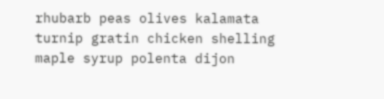rhubarb peas olives kalamata turnip gratin chicken shelling maple syrup polenta dijon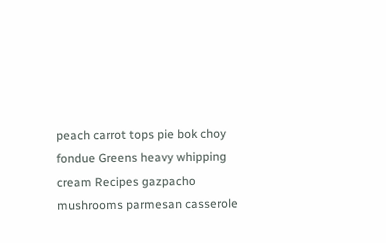peach carrot tops pie bok choy fondue Greens heavy whipping cream Recipes gazpacho mushrooms parmesan casserole